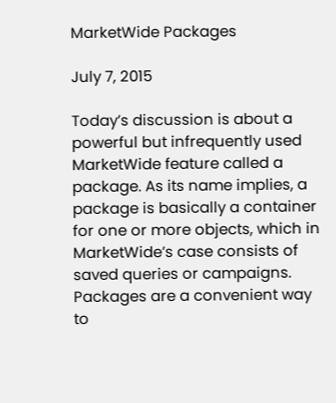MarketWide Packages

July 7, 2015

Today’s discussion is about a powerful but infrequently used MarketWide feature called a package. As its name implies, a package is basically a container for one or more objects, which in MarketWide’s case consists of saved queries or campaigns. Packages are a convenient way to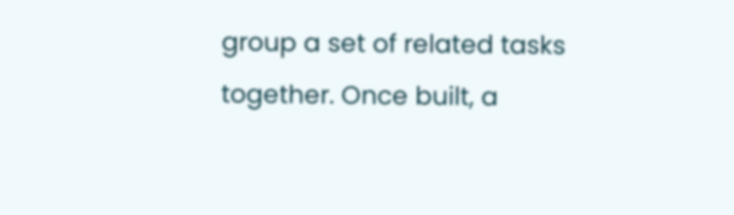group a set of related tasks together. Once built, a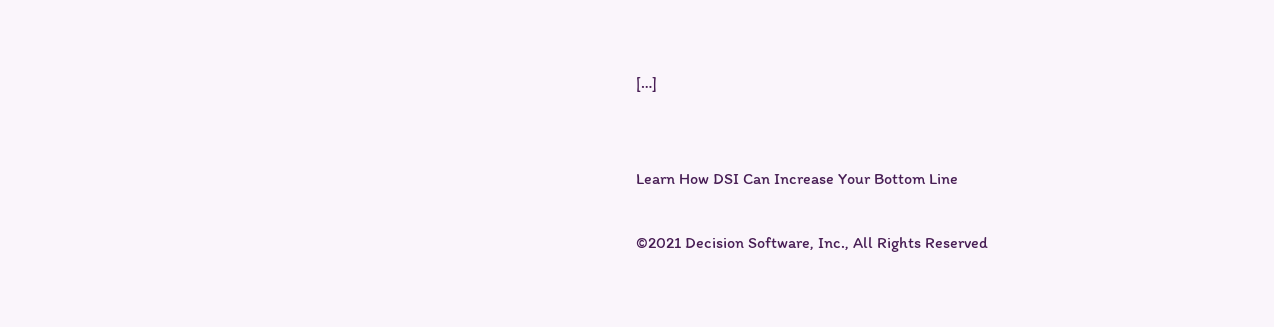[…]


Learn How DSI Can Increase Your Bottom Line

©2021 Decision Software, Inc., All Rights Reserved